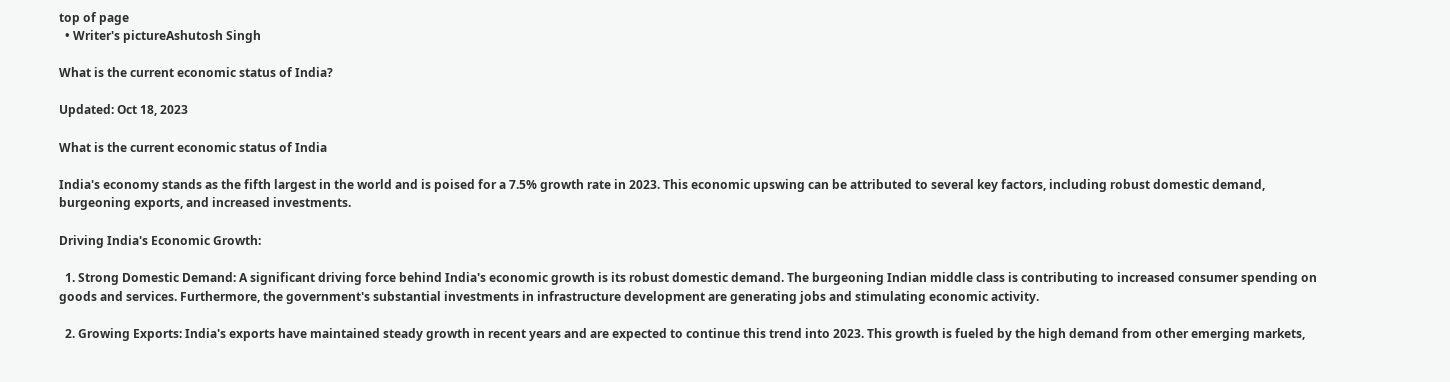top of page
  • Writer's pictureAshutosh Singh

What is the current economic status of India?

Updated: Oct 18, 2023

What is the current economic status of India

India's economy stands as the fifth largest in the world and is poised for a 7.5% growth rate in 2023. This economic upswing can be attributed to several key factors, including robust domestic demand, burgeoning exports, and increased investments.

Driving India's Economic Growth:

  1. Strong Domestic Demand: A significant driving force behind India's economic growth is its robust domestic demand. The burgeoning Indian middle class is contributing to increased consumer spending on goods and services. Furthermore, the government's substantial investments in infrastructure development are generating jobs and stimulating economic activity.

  2. Growing Exports: India's exports have maintained steady growth in recent years and are expected to continue this trend into 2023. This growth is fueled by the high demand from other emerging markets,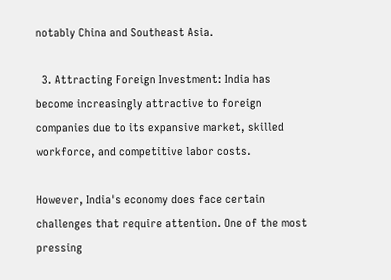notably China and Southeast Asia.

  3. Attracting Foreign Investment: India has become increasingly attractive to foreign companies due to its expansive market, skilled workforce, and competitive labor costs.

However, India's economy does face certain challenges that require attention. One of the most pressing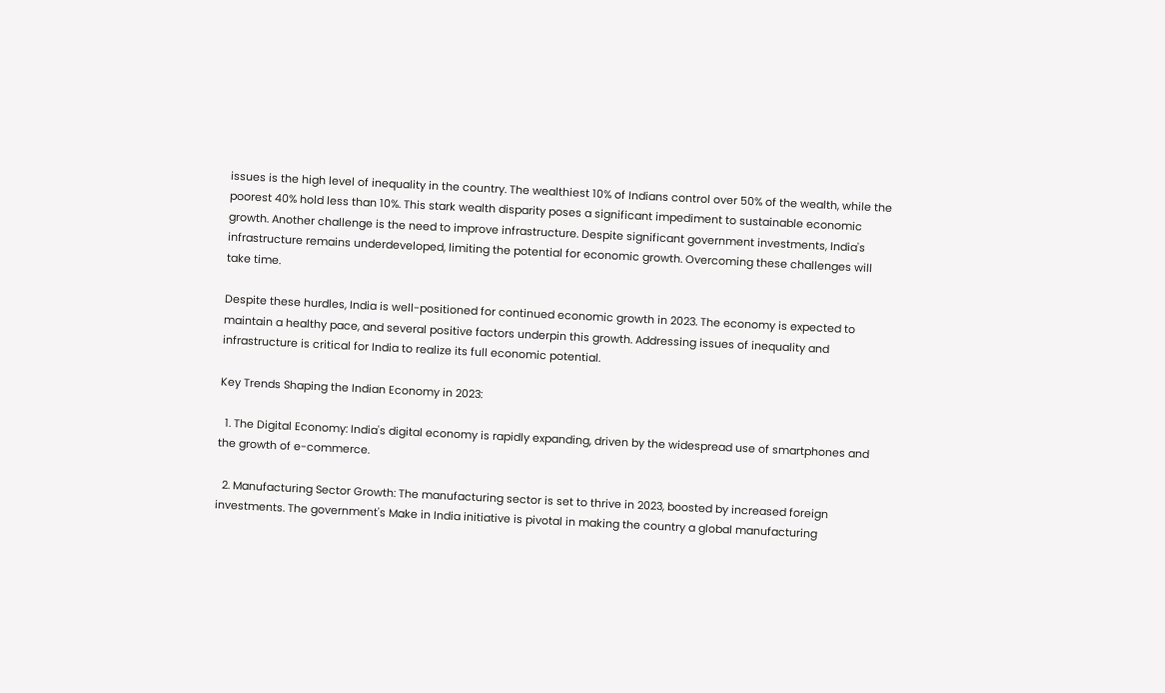issues is the high level of inequality in the country. The wealthiest 10% of Indians control over 50% of the wealth, while the poorest 40% hold less than 10%. This stark wealth disparity poses a significant impediment to sustainable economic growth. Another challenge is the need to improve infrastructure. Despite significant government investments, India's infrastructure remains underdeveloped, limiting the potential for economic growth. Overcoming these challenges will take time.

Despite these hurdles, India is well-positioned for continued economic growth in 2023. The economy is expected to maintain a healthy pace, and several positive factors underpin this growth. Addressing issues of inequality and infrastructure is critical for India to realize its full economic potential.

Key Trends Shaping the Indian Economy in 2023:

  1. The Digital Economy: India's digital economy is rapidly expanding, driven by the widespread use of smartphones and the growth of e-commerce.

  2. Manufacturing Sector Growth: The manufacturing sector is set to thrive in 2023, boosted by increased foreign investments. The government's Make in India initiative is pivotal in making the country a global manufacturing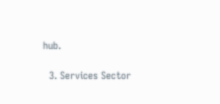hub.

  3. Services Sector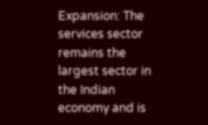Expansion: The services sector remains the largest sector in the Indian economy and is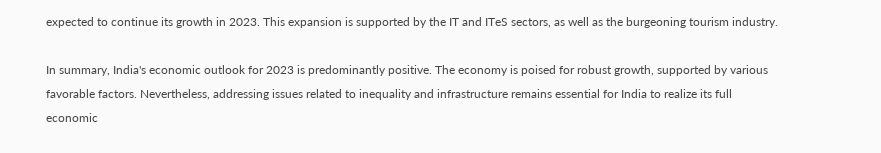expected to continue its growth in 2023. This expansion is supported by the IT and ITeS sectors, as well as the burgeoning tourism industry.

In summary, India's economic outlook for 2023 is predominantly positive. The economy is poised for robust growth, supported by various favorable factors. Nevertheless, addressing issues related to inequality and infrastructure remains essential for India to realize its full economic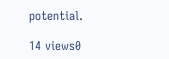potential.

14 views0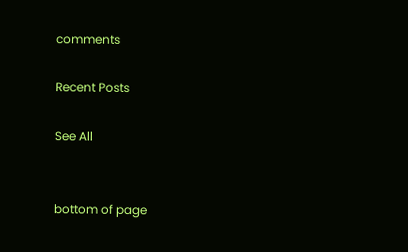comments

Recent Posts

See All


bottom of page